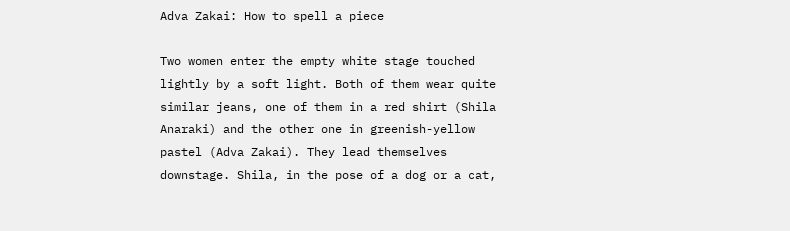Adva Zakai: How to spell a piece

Two women enter the empty white stage touched lightly by a soft light. Both of them wear quite similar jeans, one of them in a red shirt (Shila Anaraki) and the other one in greenish-yellow pastel (Adva Zakai). They lead themselves downstage. Shila, in the pose of a dog or a cat,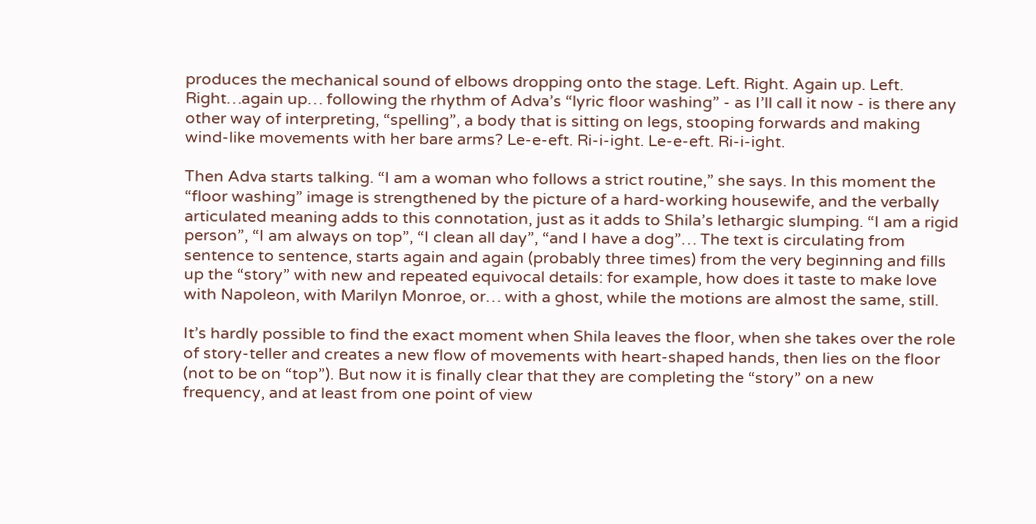produces the mechanical sound of elbows dropping onto the stage. Left. Right. Again up. Left. Right…again up… following the rhythm of Adva’s “lyric floor washing” - as I’ll call it now - is there any other way of interpreting, “spelling”, a body that is sitting on legs, stooping forwards and making wind-like movements with her bare arms? Le-e-eft. Ri-i-ight. Le-e-eft. Ri-i-ight.

Then Adva starts talking. “I am a woman who follows a strict routine,” she says. In this moment the “floor washing” image is strengthened by the picture of a hard-working housewife, and the verbally articulated meaning adds to this connotation, just as it adds to Shila’s lethargic slumping. “I am a rigid person”, “I am always on top”, “I clean all day”, “and I have a dog”… The text is circulating from sentence to sentence, starts again and again (probably three times) from the very beginning and fills up the “story” with new and repeated equivocal details: for example, how does it taste to make love with Napoleon, with Marilyn Monroe, or… with a ghost, while the motions are almost the same, still.

It’s hardly possible to find the exact moment when Shila leaves the floor, when she takes over the role of story-teller and creates a new flow of movements with heart-shaped hands, then lies on the floor (not to be on “top”). But now it is finally clear that they are completing the “story” on a new frequency, and at least from one point of view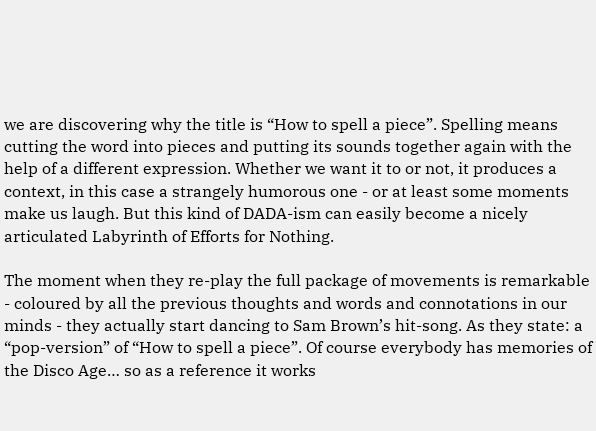we are discovering why the title is “How to spell a piece”. Spelling means cutting the word into pieces and putting its sounds together again with the help of a different expression. Whether we want it to or not, it produces a context, in this case a strangely humorous one - or at least some moments make us laugh. But this kind of DADA-ism can easily become a nicely articulated Labyrinth of Efforts for Nothing.

The moment when they re-play the full package of movements is remarkable - coloured by all the previous thoughts and words and connotations in our minds - they actually start dancing to Sam Brown’s hit-song. As they state: a “pop-version” of “How to spell a piece”. Of course everybody has memories of the Disco Age… so as a reference it works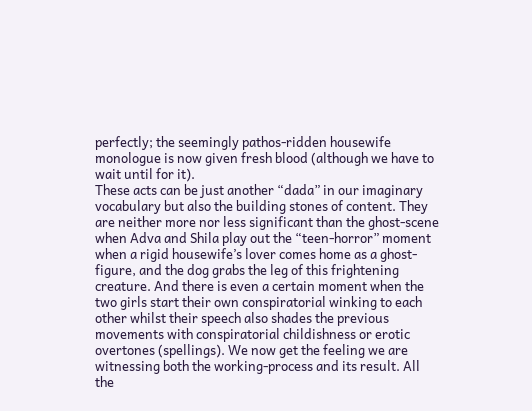perfectly; the seemingly pathos-ridden housewife monologue is now given fresh blood (although we have to wait until for it).
These acts can be just another “dada” in our imaginary vocabulary but also the building stones of content. They are neither more nor less significant than the ghost-scene when Adva and Shila play out the “teen-horror” moment when a rigid housewife’s lover comes home as a ghost-figure, and the dog grabs the leg of this frightening creature. And there is even a certain moment when the two girls start their own conspiratorial winking to each other whilst their speech also shades the previous movements with conspiratorial childishness or erotic overtones (spellings). We now get the feeling we are witnessing both the working-process and its result. All the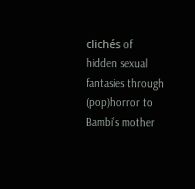clichés of hidden sexual fantasies through (pop)horror to Bambi’s mother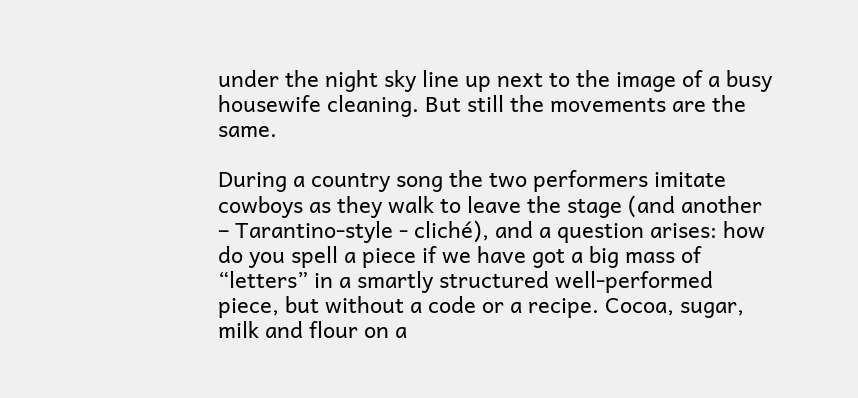under the night sky line up next to the image of a busy housewife cleaning. But still the movements are the same.

During a country song the two performers imitate cowboys as they walk to leave the stage (and another – Tarantino-style - cliché), and a question arises: how do you spell a piece if we have got a big mass of “letters” in a smartly structured well-performed piece, but without a code or a recipe. Cocoa, sugar, milk and flour on a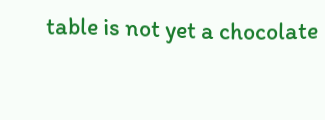table is not yet a chocolate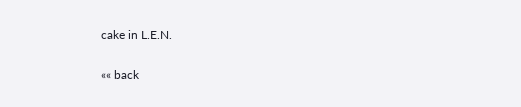cake in L.E.N.

«« back